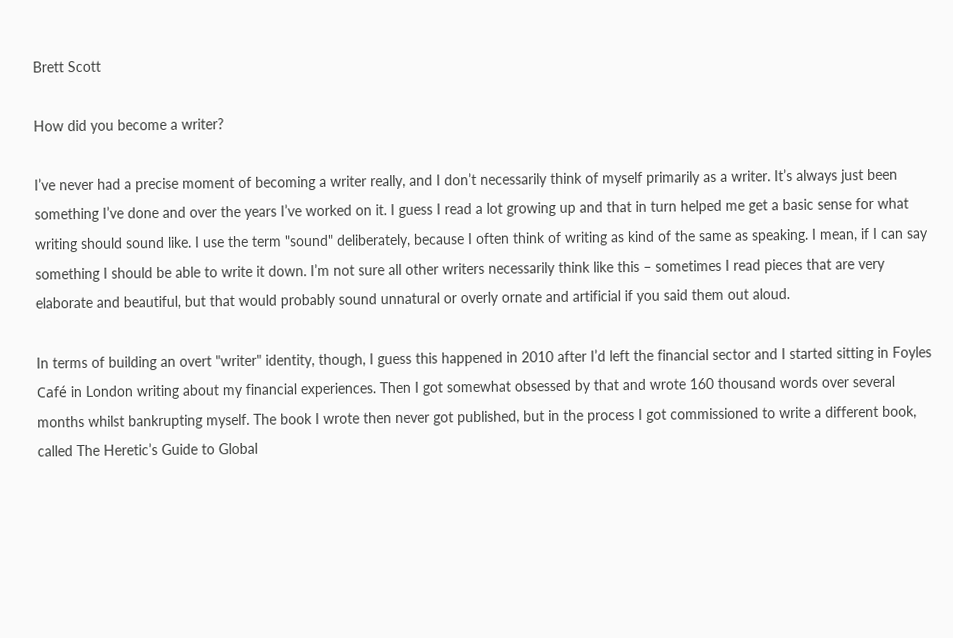Brett Scott

How did you become a writer?

I’ve never had a precise moment of becoming a writer really, and I don’t necessarily think of myself primarily as a writer. It’s always just been something I’ve done and over the years I’ve worked on it. I guess I read a lot growing up and that in turn helped me get a basic sense for what writing should sound like. I use the term "sound" deliberately, because I often think of writing as kind of the same as speaking. I mean, if I can say something I should be able to write it down. I’m not sure all other writers necessarily think like this – sometimes I read pieces that are very elaborate and beautiful, but that would probably sound unnatural or overly ornate and artificial if you said them out aloud.

In terms of building an overt "writer" identity, though, I guess this happened in 2010 after I’d left the financial sector and I started sitting in Foyles Café in London writing about my financial experiences. Then I got somewhat obsessed by that and wrote 160 thousand words over several months whilst bankrupting myself. The book I wrote then never got published, but in the process I got commissioned to write a different book, called The Heretic’s Guide to Global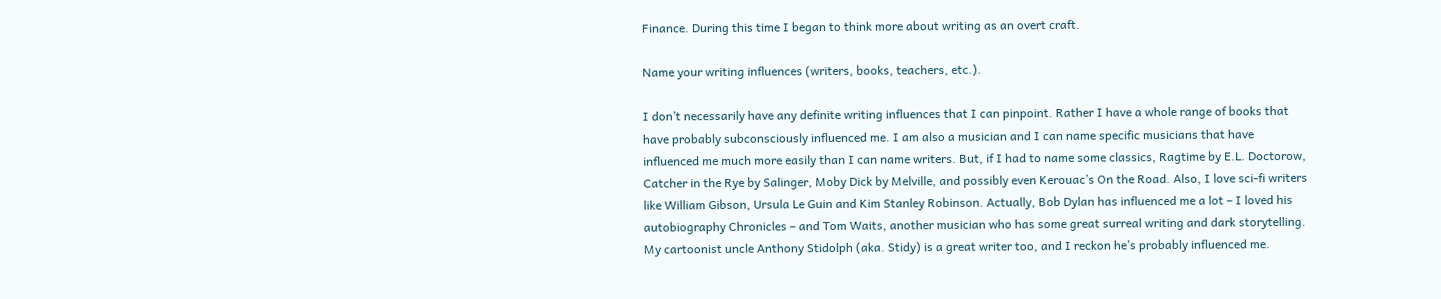Finance. During this time I began to think more about writing as an overt craft.

Name your writing influences (writers, books, teachers, etc.).

I don’t necessarily have any definite writing influences that I can pinpoint. Rather I have a whole range of books that have probably subconsciously influenced me. I am also a musician and I can name specific musicians that have influenced me much more easily than I can name writers. But, if I had to name some classics, Ragtime by E.L. Doctorow, Catcher in the Rye by Salinger, Moby Dick by Melville, and possibly even Kerouac’s On the Road. Also, I love sci-fi writers like William Gibson, Ursula Le Guin and Kim Stanley Robinson. Actually, Bob Dylan has influenced me a lot – I loved his autobiography Chronicles – and Tom Waits, another musician who has some great surreal writing and dark storytelling. My cartoonist uncle Anthony Stidolph (aka. Stidy) is a great writer too, and I reckon he’s probably influenced me.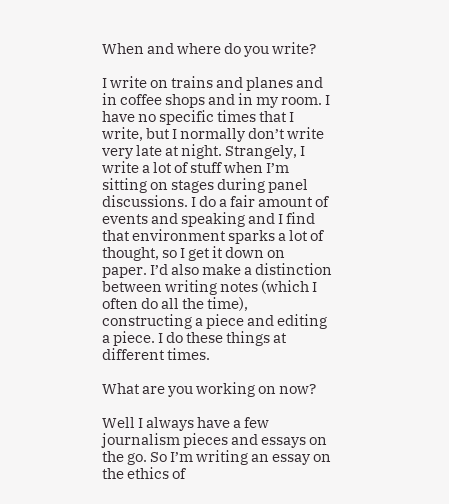When and where do you write?

I write on trains and planes and in coffee shops and in my room. I have no specific times that I write, but I normally don’t write very late at night. Strangely, I write a lot of stuff when I’m sitting on stages during panel discussions. I do a fair amount of events and speaking and I find that environment sparks a lot of thought, so I get it down on paper. I’d also make a distinction between writing notes (which I often do all the time), constructing a piece and editing a piece. I do these things at different times.

What are you working on now?

Well I always have a few journalism pieces and essays on the go. So I’m writing an essay on the ethics of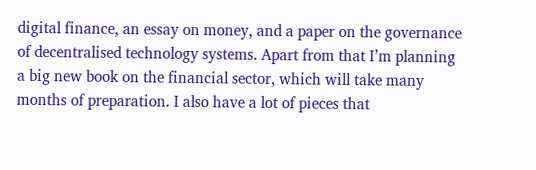digital finance, an essay on money, and a paper on the governance of decentralised technology systems. Apart from that I’m planning a big new book on the financial sector, which will take many months of preparation. I also have a lot of pieces that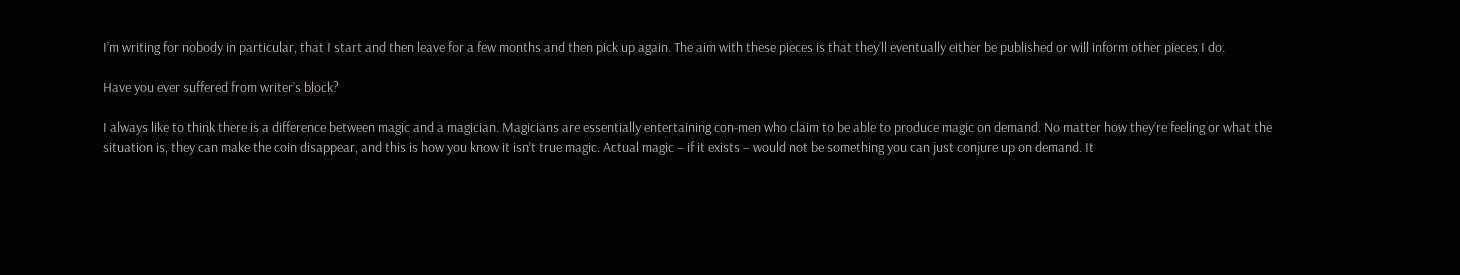I’m writing for nobody in particular, that I start and then leave for a few months and then pick up again. The aim with these pieces is that they’ll eventually either be published or will inform other pieces I do.

Have you ever suffered from writer’s block?

I always like to think there is a difference between magic and a magician. Magicians are essentially entertaining con-men who claim to be able to produce magic on demand. No matter how they’re feeling or what the situation is, they can make the coin disappear, and this is how you know it isn’t true magic. Actual magic – if it exists – would not be something you can just conjure up on demand. It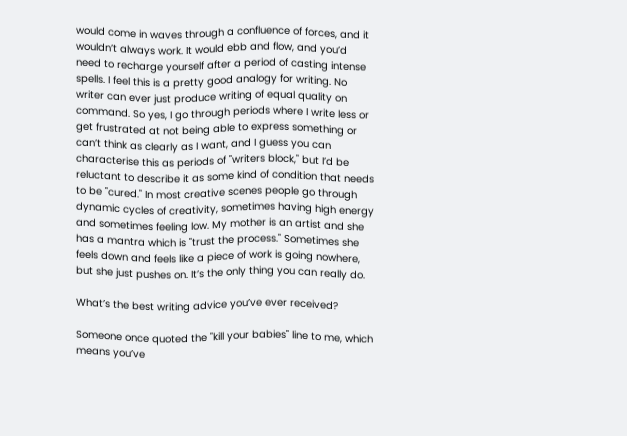would come in waves through a confluence of forces, and it wouldn’t always work. It would ebb and flow, and you’d need to recharge yourself after a period of casting intense spells. I feel this is a pretty good analogy for writing. No writer can ever just produce writing of equal quality on command. So yes, I go through periods where I write less or get frustrated at not being able to express something or can’t think as clearly as I want, and I guess you can characterise this as periods of "writers block," but I’d be reluctant to describe it as some kind of condition that needs to be "cured." In most creative scenes people go through dynamic cycles of creativity, sometimes having high energy and sometimes feeling low. My mother is an artist and she has a mantra which is "trust the process." Sometimes she feels down and feels like a piece of work is going nowhere, but she just pushes on. It’s the only thing you can really do.

What’s the best writing advice you’ve ever received?

Someone once quoted the "kill your babies" line to me, which means you’ve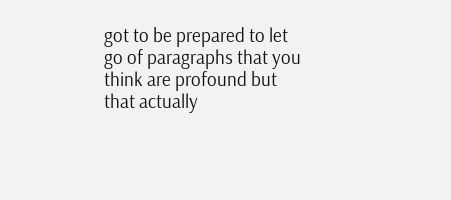got to be prepared to let go of paragraphs that you think are profound but that actually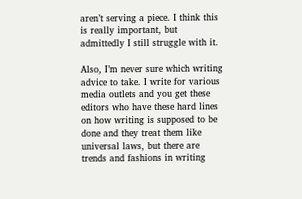aren’t serving a piece. I think this is really important, but admittedly I still struggle with it.

Also, I’m never sure which writing advice to take. I write for various media outlets and you get these editors who have these hard lines on how writing is supposed to be done and they treat them like universal laws, but there are trends and fashions in writing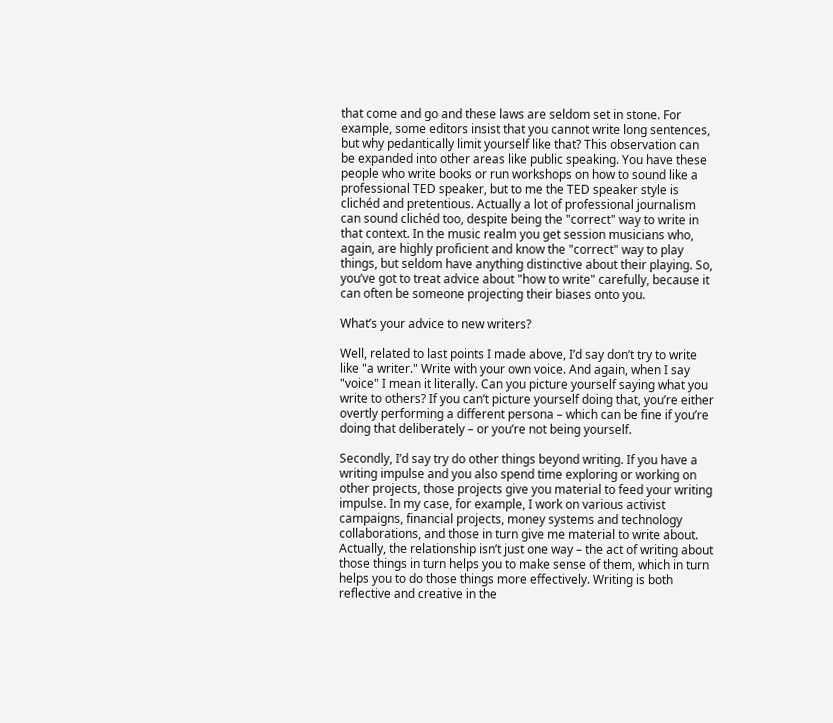that come and go and these laws are seldom set in stone. For example, some editors insist that you cannot write long sentences, but why pedantically limit yourself like that? This observation can be expanded into other areas like public speaking. You have these people who write books or run workshops on how to sound like a professional TED speaker, but to me the TED speaker style is clichéd and pretentious. Actually a lot of professional journalism can sound clichéd too, despite being the "correct" way to write in that context. In the music realm you get session musicians who, again, are highly proficient and know the "correct" way to play things, but seldom have anything distinctive about their playing. So, you’ve got to treat advice about "how to write" carefully, because it can often be someone projecting their biases onto you.

What’s your advice to new writers?

Well, related to last points I made above, I’d say don’t try to write like "a writer." Write with your own voice. And again, when I say "voice" I mean it literally. Can you picture yourself saying what you write to others? If you can’t picture yourself doing that, you’re either overtly performing a different persona – which can be fine if you’re doing that deliberately – or you’re not being yourself.

Secondly, I’d say try do other things beyond writing. If you have a writing impulse and you also spend time exploring or working on other projects, those projects give you material to feed your writing impulse. In my case, for example, I work on various activist campaigns, financial projects, money systems and technology collaborations, and those in turn give me material to write about. Actually, the relationship isn’t just one way – the act of writing about those things in turn helps you to make sense of them, which in turn helps you to do those things more effectively. Writing is both reflective and creative in the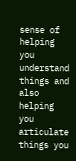sense of helping you understand things and also helping you articulate things you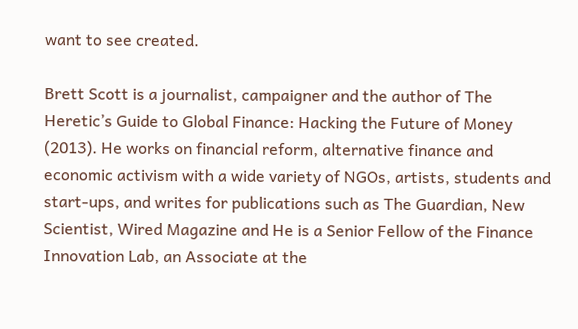want to see created.

Brett Scott is a journalist, campaigner and the author of The Heretic’s Guide to Global Finance: Hacking the Future of Money (2013). He works on financial reform, alternative finance and economic activism with a wide variety of NGOs, artists, students and start-ups, and writes for publications such as The Guardian, New Scientist, Wired Magazine and He is a Senior Fellow of the Finance Innovation Lab, an Associate at the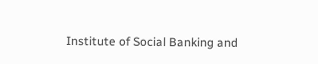Institute of Social Banking and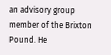an advisory group member of the Brixton Pound. He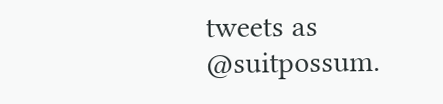tweets as @suitpossum.